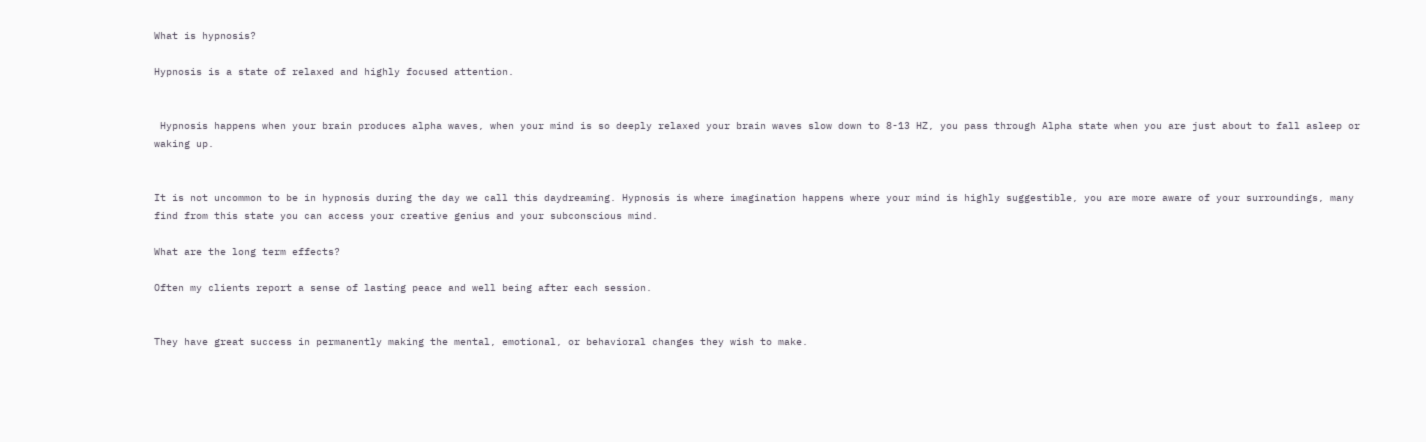What is hypnosis?

Hypnosis is a state of relaxed and highly focused attention.


 Hypnosis happens when your brain produces alpha waves, when your mind is so deeply relaxed your brain waves slow down to 8-13 HZ, you pass through Alpha state when you are just about to fall asleep or waking up.


It is not uncommon to be in hypnosis during the day we call this daydreaming. Hypnosis is where imagination happens where your mind is highly suggestible, you are more aware of your surroundings, many find from this state you can access your creative genius and your subconscious mind.

What are the long term effects?

Often my clients report a sense of lasting peace and well being after each session.


They have great success in permanently making the mental, emotional, or behavioral changes they wish to make.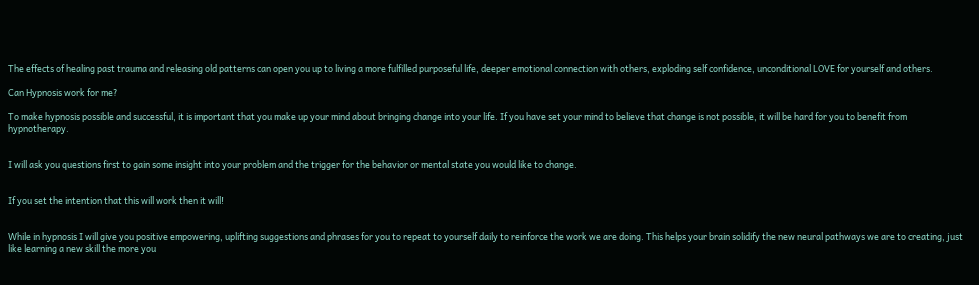The effects of healing past trauma and releasing old patterns can open you up to living a more fulfilled purposeful life, deeper emotional connection with others, exploding self confidence, unconditional LOVE for yourself and others.

Can Hypnosis work for me?

To make hypnosis possible and successful, it is important that you make up your mind about bringing change into your life. If you have set your mind to believe that change is not possible, it will be hard for you to benefit from hypnotherapy.


I will ask you questions first to gain some insight into your problem and the trigger for the behavior or mental state you would like to change.


If you set the intention that this will work then it will!


While in hypnosis I will give you positive empowering, uplifting suggestions and phrases for you to repeat to yourself daily to reinforce the work we are doing. This helps your brain solidify the new neural pathways we are to creating, just like learning a new skill the more you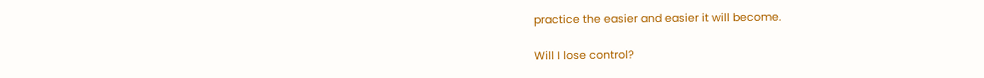practice the easier and easier it will become.

Will I lose control?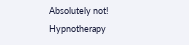Absolutely not! Hypnotherapy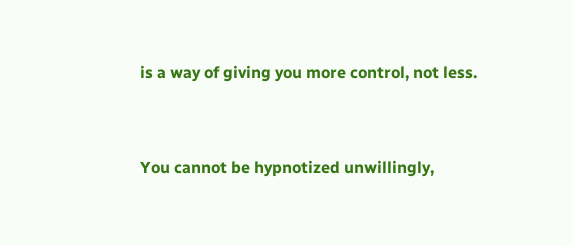is a way of giving you more control, not less.


You cannot be hypnotized unwillingly,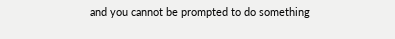and you cannot be prompted to do something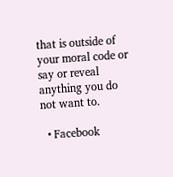that is outside of your moral code or say or reveal anything you do not want to.

  • Facebook